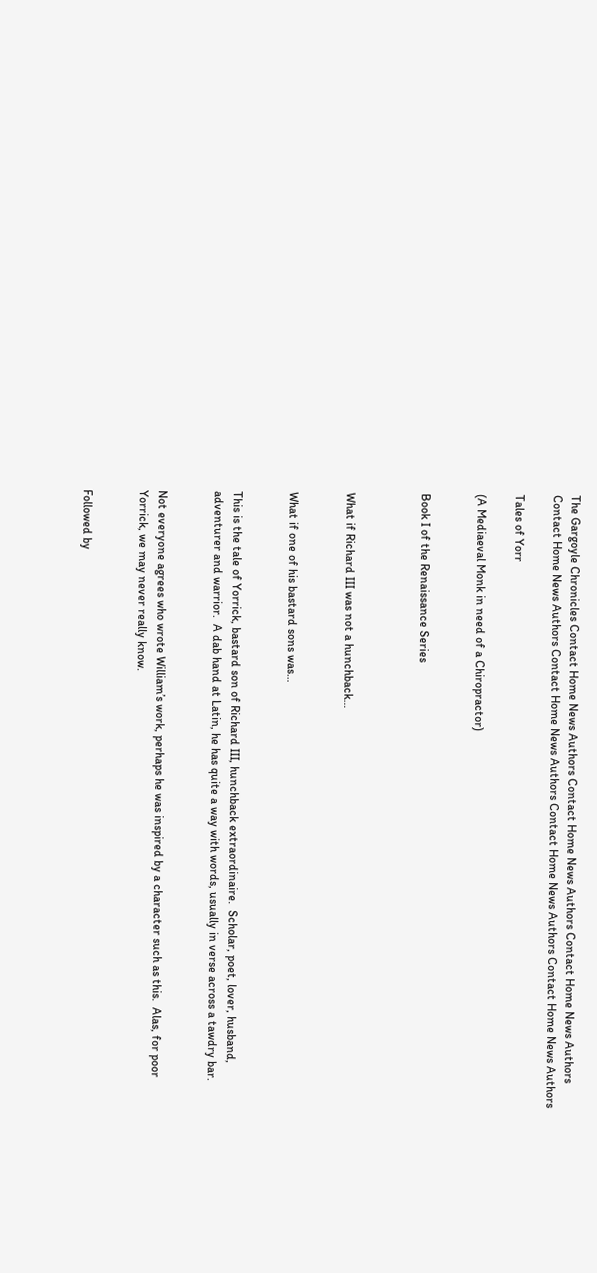The Gargoyle Chronicles Contact Home News Authors Contact Home News Authors Contact Home News Authors Contact Home News Authors Contact Home News Authors Contact Home News Authors Contact Home News Authors

Tales of Yorr

(A Mediaeval Monk in need of a Chiropractor)


Book I of the Renaissance Series



What if Richard III was not a hunchback…


What if one of his bastard sons was…


This is the tale of Yorrick, bastard son of Richard III, hunchback extraordinaire.  Scholar, poet, lover, husband, adventurer and warrior.  A dab hand at Latin, he has quite a way with words, usually in verse across a tawdry bar.


Not everyone agrees who wrote William’s work, perhaps he was inspired by a character such as this.  Alas, for poor Yorrick, we may never really know.


Followed by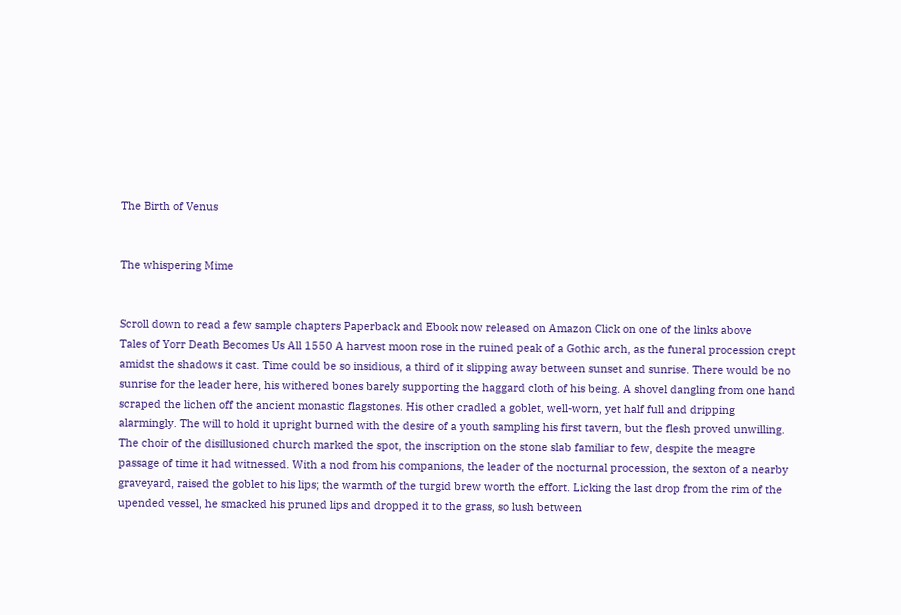The Birth of Venus


The whispering Mime


Scroll down to read a few sample chapters Paperback and Ebook now released on Amazon Click on one of the links above
Tales of Yorr Death Becomes Us All 1550 A harvest moon rose in the ruined peak of a Gothic arch, as the funeral procession crept amidst the shadows it cast. Time could be so insidious, a third of it slipping away between sunset and sunrise. There would be no sunrise for the leader here, his withered bones barely supporting the haggard cloth of his being. A shovel dangling from one hand scraped the lichen off the ancient monastic flagstones. His other cradled a goblet, well-worn, yet half full and dripping alarmingly. The will to hold it upright burned with the desire of a youth sampling his first tavern, but the flesh proved unwilling. The choir of the disillusioned church marked the spot, the inscription on the stone slab familiar to few, despite the meagre passage of time it had witnessed. With a nod from his companions, the leader of the nocturnal procession, the sexton of a nearby graveyard, raised the goblet to his lips; the warmth of the turgid brew worth the effort. Licking the last drop from the rim of the upended vessel, he smacked his pruned lips and dropped it to the grass, so lush between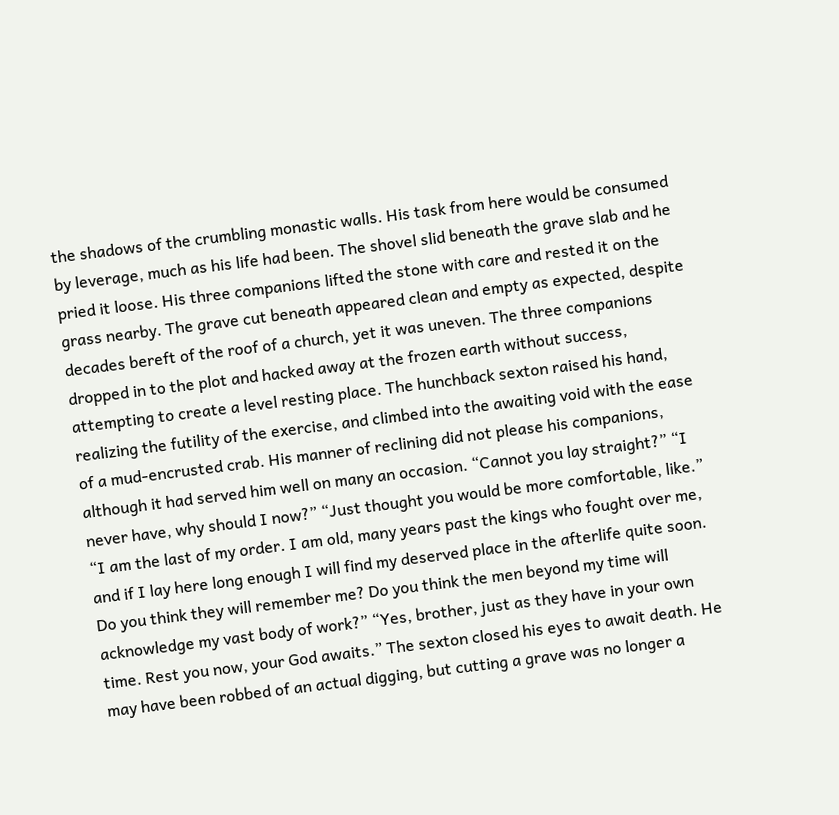the shadows of the crumbling monastic walls. His task from here would be consumed by leverage, much as his life had been. The shovel slid beneath the grave slab and he pried it loose. His three companions lifted the stone with care and rested it on the grass nearby. The grave cut beneath appeared clean and empty as expected, despite decades bereft of the roof of a church, yet it was uneven. The three companions dropped in to the plot and hacked away at the frozen earth without success, attempting to create a level resting place. The hunchback sexton raised his hand, realizing the futility of the exercise, and climbed into the awaiting void with the ease of a mud-encrusted crab. His manner of reclining did not please his companions, although it had served him well on many an occasion. “Cannot you lay straight?” “I never have, why should I now?” “Just thought you would be more comfortable, like.” “I am the last of my order. I am old, many years past the kings who fought over me, and if I lay here long enough I will find my deserved place in the afterlife quite soon. Do you think they will remember me? Do you think the men beyond my time will acknowledge my vast body of work?” “Yes, brother, just as they have in your own time. Rest you now, your God awaits.” The sexton closed his eyes to await death. He may have been robbed of an actual digging, but cutting a grave was no longer a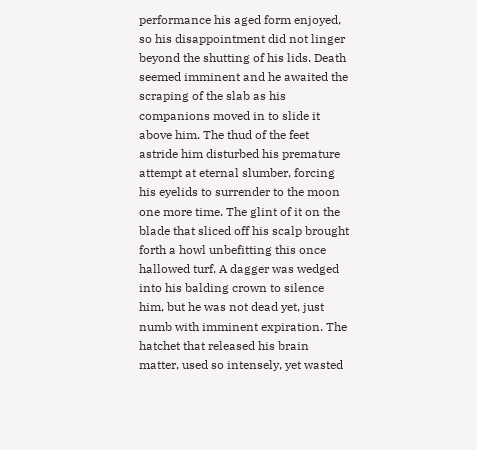performance his aged form enjoyed, so his disappointment did not linger beyond the shutting of his lids. Death seemed imminent and he awaited the scraping of the slab as his companions moved in to slide it above him. The thud of the feet astride him disturbed his premature attempt at eternal slumber, forcing his eyelids to surrender to the moon one more time. The glint of it on the blade that sliced off his scalp brought forth a howl unbefitting this once hallowed turf. A dagger was wedged into his balding crown to silence him, but he was not dead yet, just numb with imminent expiration. The hatchet that released his brain matter, used so intensely, yet wasted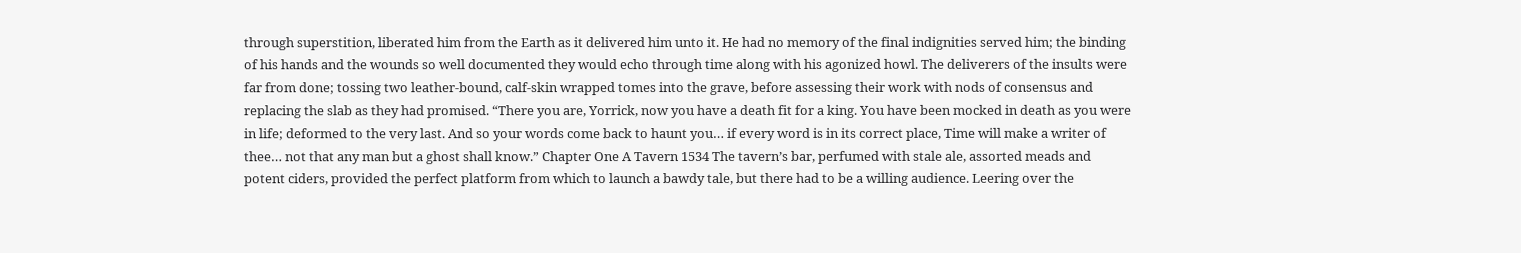through superstition, liberated him from the Earth as it delivered him unto it. He had no memory of the final indignities served him; the binding of his hands and the wounds so well documented they would echo through time along with his agonized howl. The deliverers of the insults were far from done; tossing two leather-bound, calf-skin wrapped tomes into the grave, before assessing their work with nods of consensus and replacing the slab as they had promised. “There you are, Yorrick, now you have a death fit for a king. You have been mocked in death as you were in life; deformed to the very last. And so your words come back to haunt you… if every word is in its correct place, Time will make a writer of thee… not that any man but a ghost shall know.” Chapter One A Tavern 1534 The tavern’s bar, perfumed with stale ale, assorted meads and potent ciders, provided the perfect platform from which to launch a bawdy tale, but there had to be a willing audience. Leering over the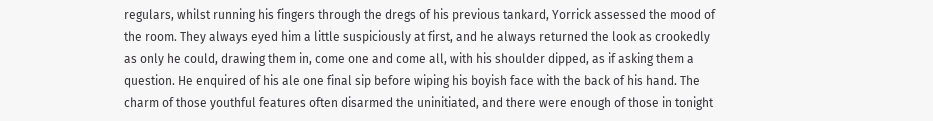regulars, whilst running his fingers through the dregs of his previous tankard, Yorrick assessed the mood of the room. They always eyed him a little suspiciously at first, and he always returned the look as crookedly as only he could, drawing them in, come one and come all, with his shoulder dipped, as if asking them a question. He enquired of his ale one final sip before wiping his boyish face with the back of his hand. The charm of those youthful features often disarmed the uninitiated, and there were enough of those in tonight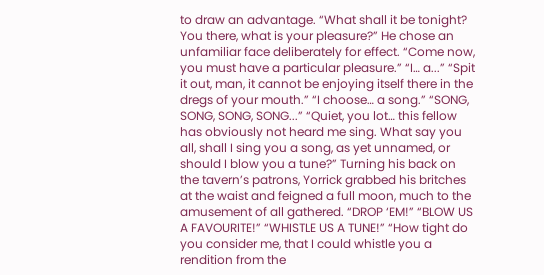to draw an advantage. “What shall it be tonight? You there, what is your pleasure?” He chose an unfamiliar face deliberately for effect. “Come now, you must have a particular pleasure.” “I… a...” “Spit it out, man, it cannot be enjoying itself there in the dregs of your mouth.” “I choose… a song.” “SONG, SONG, SONG, SONG...” “Quiet, you lot… this fellow has obviously not heard me sing. What say you all, shall I sing you a song, as yet unnamed, or should I blow you a tune?” Turning his back on the tavern’s patrons, Yorrick grabbed his britches at the waist and feigned a full moon, much to the amusement of all gathered. “DROP ‘EM!” “BLOW US A FAVOURITE!” “WHISTLE US A TUNE!” “How tight do you consider me, that I could whistle you a rendition from the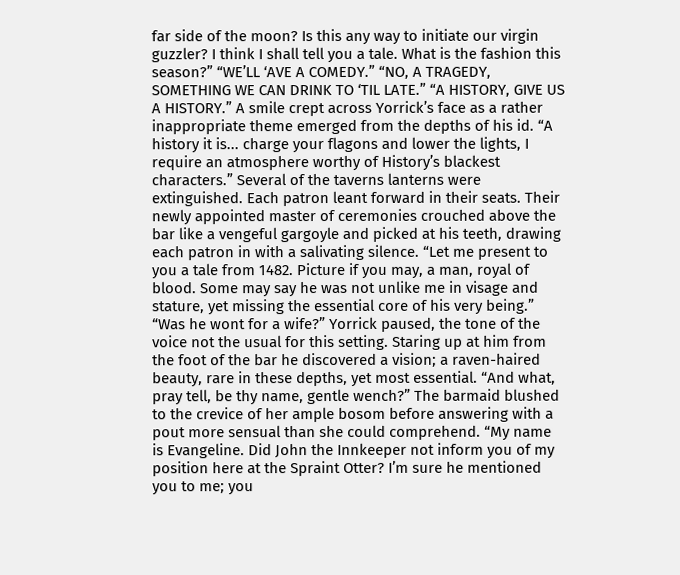far side of the moon? Is this any way to initiate our virgin guzzler? I think I shall tell you a tale. What is the fashion this season?” “WE’LL ‘AVE A COMEDY.” “NO, A TRAGEDY, SOMETHING WE CAN DRINK TO ‘TIL LATE.” “A HISTORY, GIVE US A HISTORY.” A smile crept across Yorrick’s face as a rather inappropriate theme emerged from the depths of his id. “A history it is... charge your flagons and lower the lights, I require an atmosphere worthy of History’s blackest characters.” Several of the taverns lanterns were extinguished. Each patron leant forward in their seats. Their newly appointed master of ceremonies crouched above the bar like a vengeful gargoyle and picked at his teeth, drawing each patron in with a salivating silence. “Let me present to you a tale from 1482. Picture if you may, a man, royal of blood. Some may say he was not unlike me in visage and stature, yet missing the essential core of his very being.” “Was he wont for a wife?” Yorrick paused, the tone of the voice not the usual for this setting. Staring up at him from the foot of the bar he discovered a vision; a raven-haired beauty, rare in these depths, yet most essential. “And what, pray tell, be thy name, gentle wench?” The barmaid blushed to the crevice of her ample bosom before answering with a pout more sensual than she could comprehend. “My name is Evangeline. Did John the Innkeeper not inform you of my position here at the Spraint Otter? I’m sure he mentioned you to me; you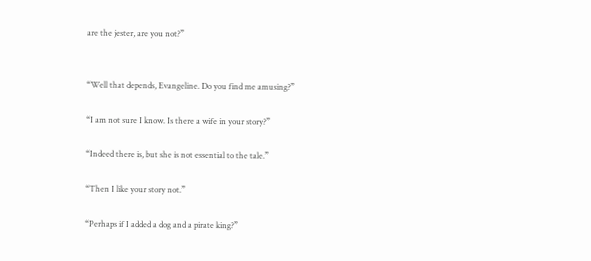are the jester, are you not?”


“Well that depends, Evangeline. Do you find me amusing?”

“I am not sure I know. Is there a wife in your story?”

“Indeed there is, but she is not essential to the tale.”

“Then I like your story not.”

“Perhaps if I added a dog and a pirate king?”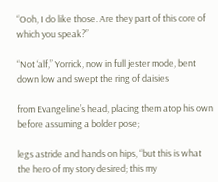“Ooh, I do like those. Are they part of this core of which you speak?”

“Not ‘alf,” Yorrick, now in full jester mode, bent down low and swept the ring of daisies

from Evangeline’s head, placing them atop his own before assuming a bolder pose;

legs astride and hands on hips, “but this is what the hero of my story desired; this my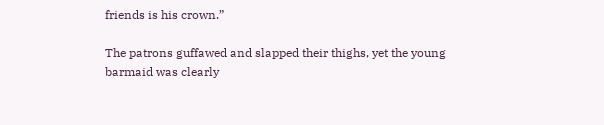friends is his crown.”

The patrons guffawed and slapped their thighs, yet the young barmaid was clearly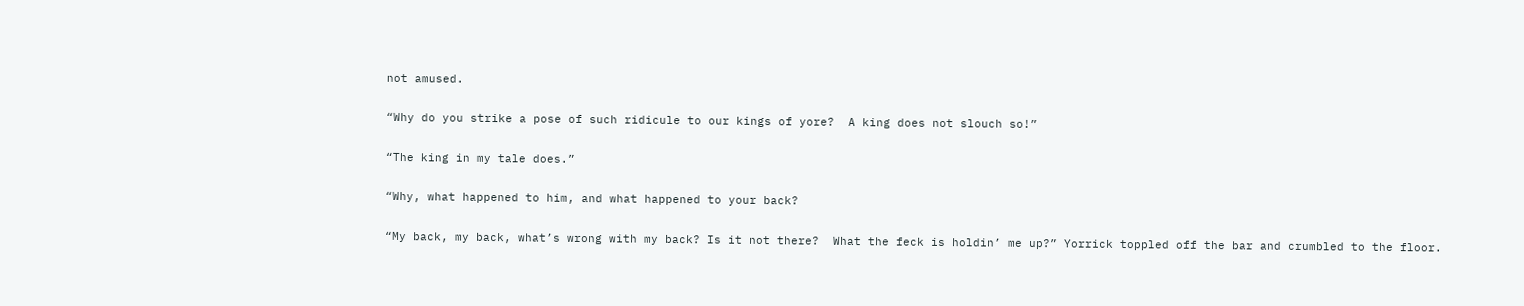not amused.

“Why do you strike a pose of such ridicule to our kings of yore?  A king does not slouch so!”

“The king in my tale does.”

“Why, what happened to him, and what happened to your back?

“My back, my back, what’s wrong with my back? Is it not there?  What the feck is holdin’ me up?” Yorrick toppled off the bar and crumbled to the floor.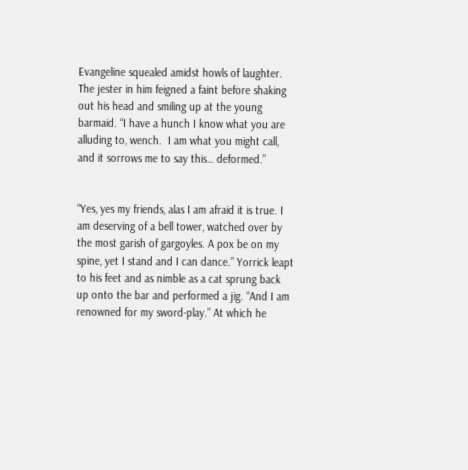Evangeline squealed amidst howls of laughter. The jester in him feigned a faint before shaking out his head and smiling up at the young barmaid. “I have a hunch I know what you are alluding to, wench.  I am what you might call, and it sorrows me to say this… deformed.”


“Yes, yes my friends, alas I am afraid it is true. I am deserving of a bell tower, watched over by the most garish of gargoyles. A pox be on my spine, yet I stand and I can dance.” Yorrick leapt to his feet and as nimble as a cat sprung back up onto the bar and performed a jig. “And I am renowned for my sword-play.” At which he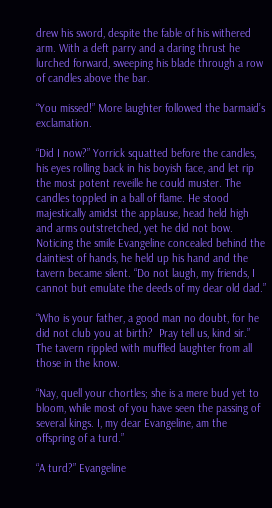drew his sword, despite the fable of his withered arm. With a deft parry and a daring thrust he lurched forward, sweeping his blade through a row of candles above the bar.

“You missed!” More laughter followed the barmaid’s exclamation.

“Did I now?” Yorrick squatted before the candles, his eyes rolling back in his boyish face, and let rip the most potent reveille he could muster. The candles toppled in a ball of flame. He stood majestically amidst the applause, head held high and arms outstretched, yet he did not bow. Noticing the smile Evangeline concealed behind the daintiest of hands, he held up his hand and the tavern became silent. “Do not laugh, my friends, I cannot but emulate the deeds of my dear old dad.”

“Who is your father, a good man no doubt, for he did not club you at birth?  Pray tell us, kind sir.” The tavern rippled with muffled laughter from all those in the know.

“Nay, quell your chortles; she is a mere bud yet to bloom, while most of you have seen the passing of several kings. I, my dear Evangeline, am the offspring of a turd.”

“A turd?” Evangeline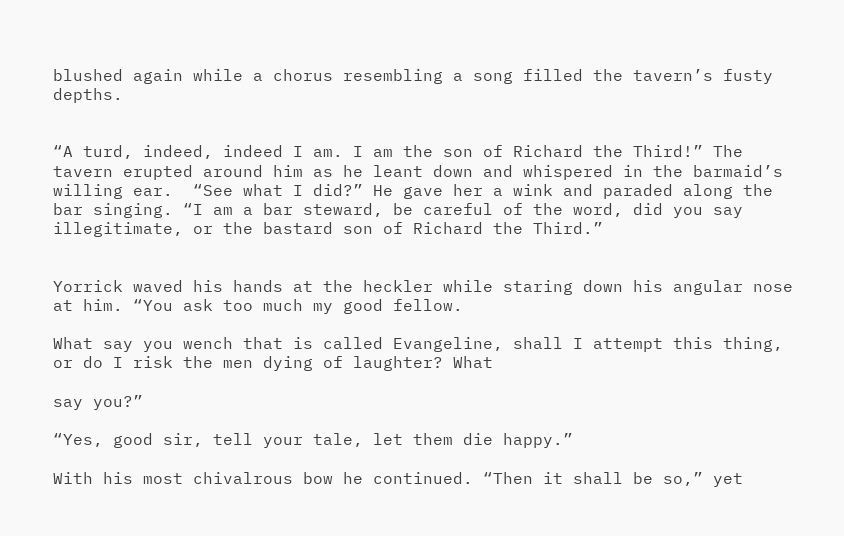blushed again while a chorus resembling a song filled the tavern’s fusty depths.


“A turd, indeed, indeed I am. I am the son of Richard the Third!” The tavern erupted around him as he leant down and whispered in the barmaid’s willing ear.  “See what I did?” He gave her a wink and paraded along the bar singing. “I am a bar steward, be careful of the word, did you say illegitimate, or the bastard son of Richard the Third.”


Yorrick waved his hands at the heckler while staring down his angular nose at him. “You ask too much my good fellow.

What say you wench that is called Evangeline, shall I attempt this thing, or do I risk the men dying of laughter? What

say you?”

“Yes, good sir, tell your tale, let them die happy.”

With his most chivalrous bow he continued. “Then it shall be so,” yet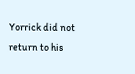Yorrick did not return to his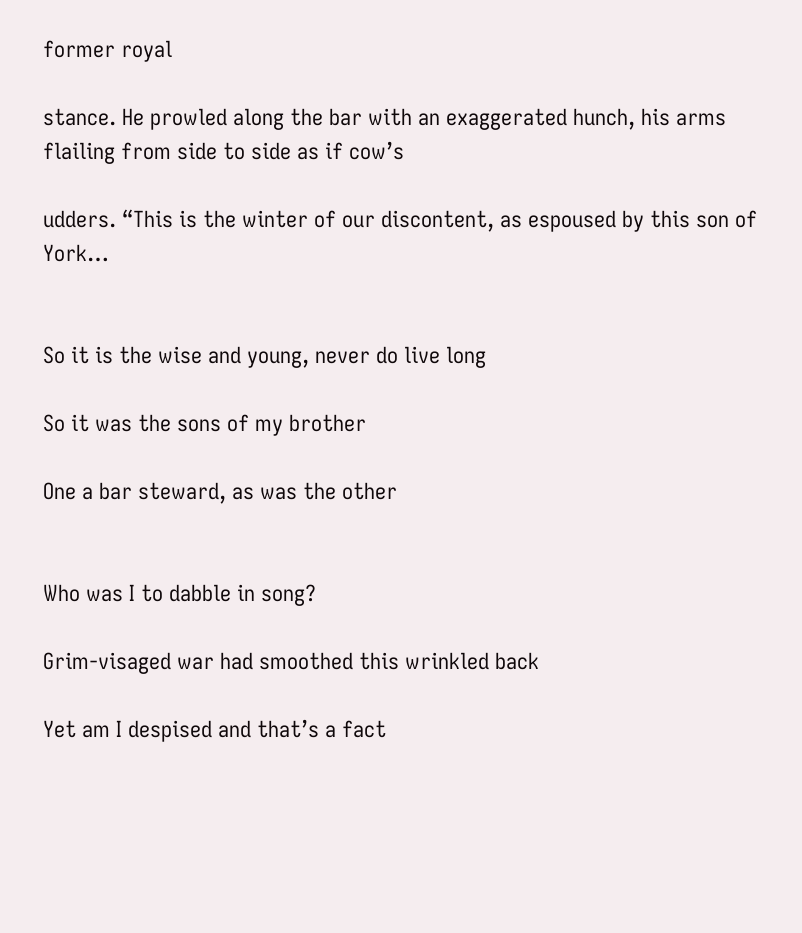former royal

stance. He prowled along the bar with an exaggerated hunch, his arms flailing from side to side as if cow’s

udders. “This is the winter of our discontent, as espoused by this son of York…


So it is the wise and young, never do live long

So it was the sons of my brother

One a bar steward, as was the other


Who was I to dabble in song?

Grim-visaged war had smoothed this wrinkled back

Yet am I despised and that’s a fact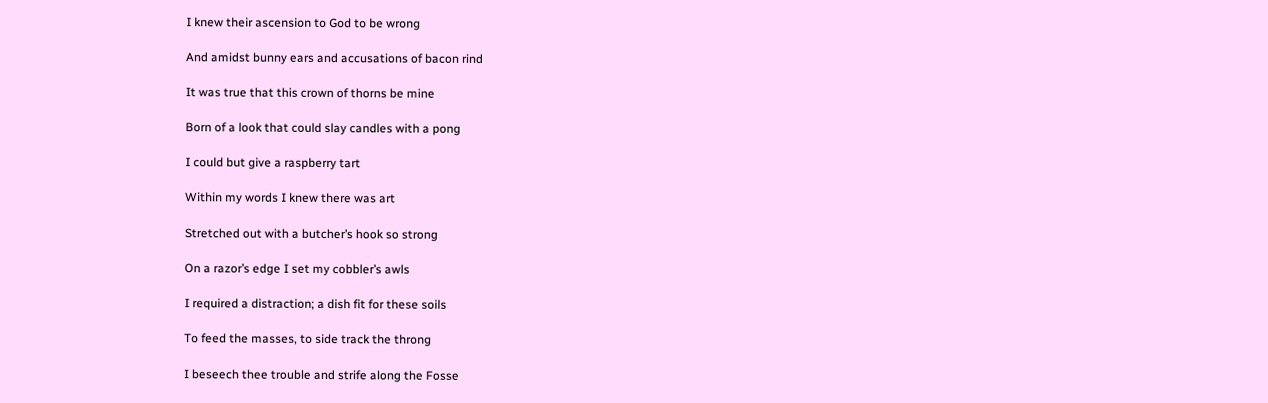I knew their ascension to God to be wrong

And amidst bunny ears and accusations of bacon rind

It was true that this crown of thorns be mine

Born of a look that could slay candles with a pong

I could but give a raspberry tart

Within my words I knew there was art

Stretched out with a butcher’s hook so strong

On a razor’s edge I set my cobbler’s awls

I required a distraction; a dish fit for these soils

To feed the masses, to side track the throng

I beseech thee trouble and strife along the Fosse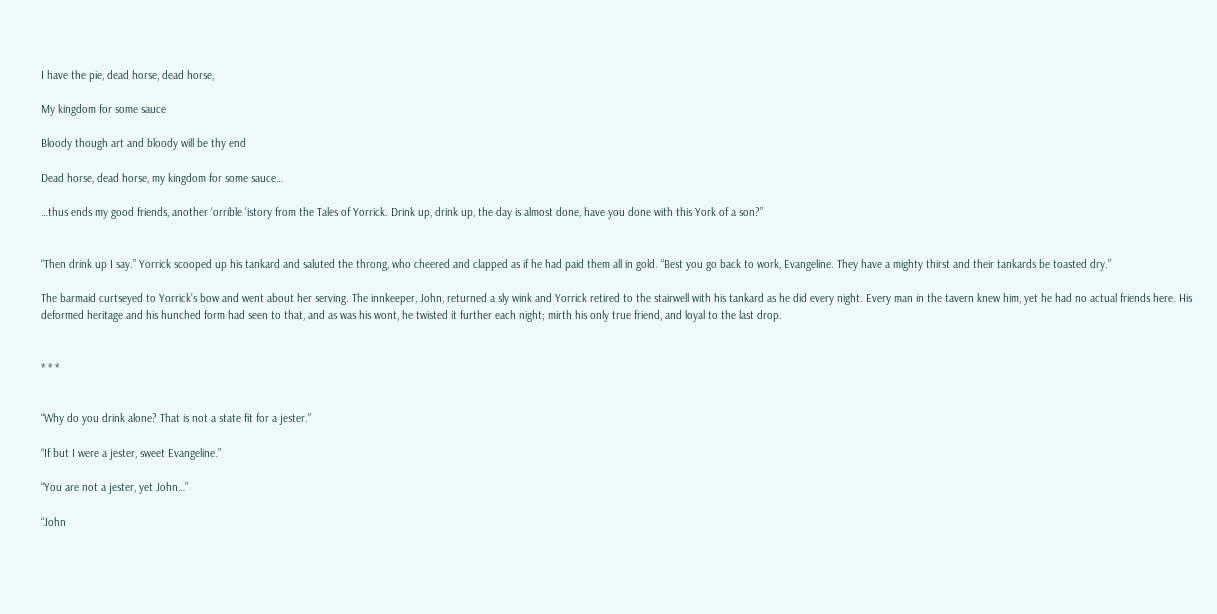I have the pie, dead horse, dead horse,

My kingdom for some sauce

Bloody though art and bloody will be thy end

Dead horse, dead horse, my kingdom for some sauce…

…thus ends my good friends, another ‘orrible ‘istory from the Tales of Yorrick. Drink up, drink up, the day is almost done, have you done with this York of a son?”


“Then drink up I say.” Yorrick scooped up his tankard and saluted the throng, who cheered and clapped as if he had paid them all in gold. “Best you go back to work, Evangeline. They have a mighty thirst and their tankards be toasted dry.”

The barmaid curtseyed to Yorrick’s bow and went about her serving. The innkeeper, John, returned a sly wink and Yorrick retired to the stairwell with his tankard as he did every night. Every man in the tavern knew him, yet he had no actual friends here. His deformed heritage and his hunched form had seen to that, and as was his wont, he twisted it further each night; mirth his only true friend, and loyal to the last drop.


* * *


“Why do you drink alone? That is not a state fit for a jester.”

“If but I were a jester, sweet Evangeline.”

“You are not a jester, yet John…”

“John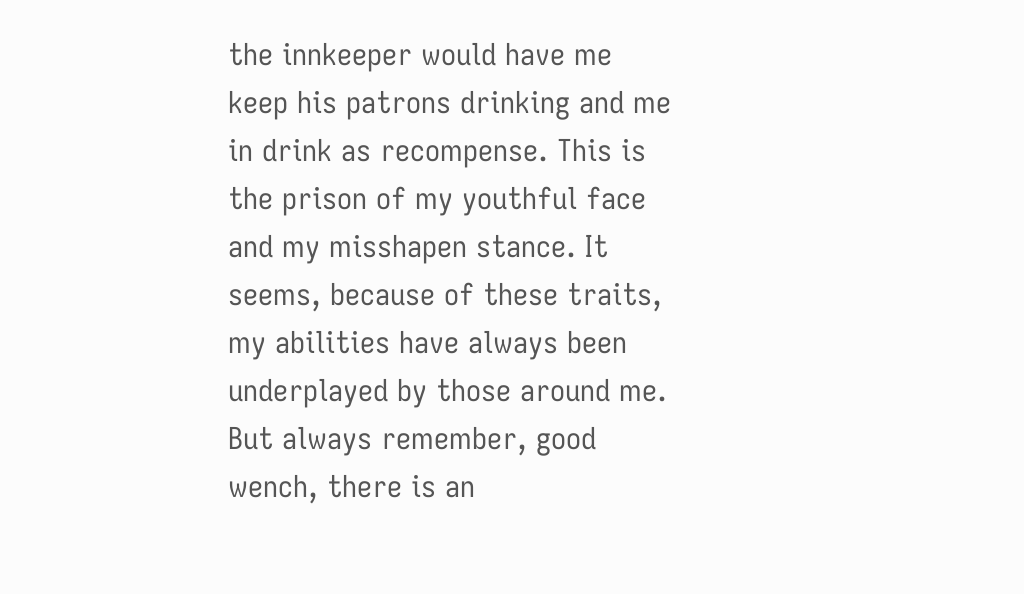the innkeeper would have me keep his patrons drinking and me in drink as recompense. This is the prison of my youthful face and my misshapen stance. It seems, because of these traits, my abilities have always been underplayed by those around me. But always remember, good wench, there is an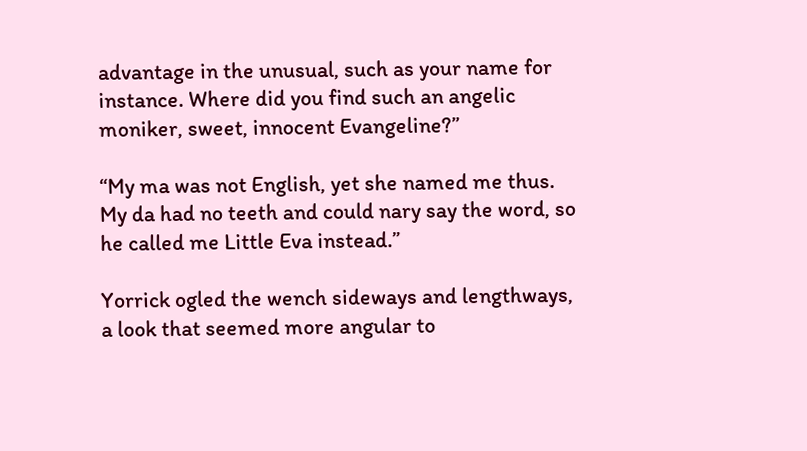advantage in the unusual, such as your name for instance. Where did you find such an angelic moniker, sweet, innocent Evangeline?”

“My ma was not English, yet she named me thus. My da had no teeth and could nary say the word, so he called me Little Eva instead.”

Yorrick ogled the wench sideways and lengthways, a look that seemed more angular to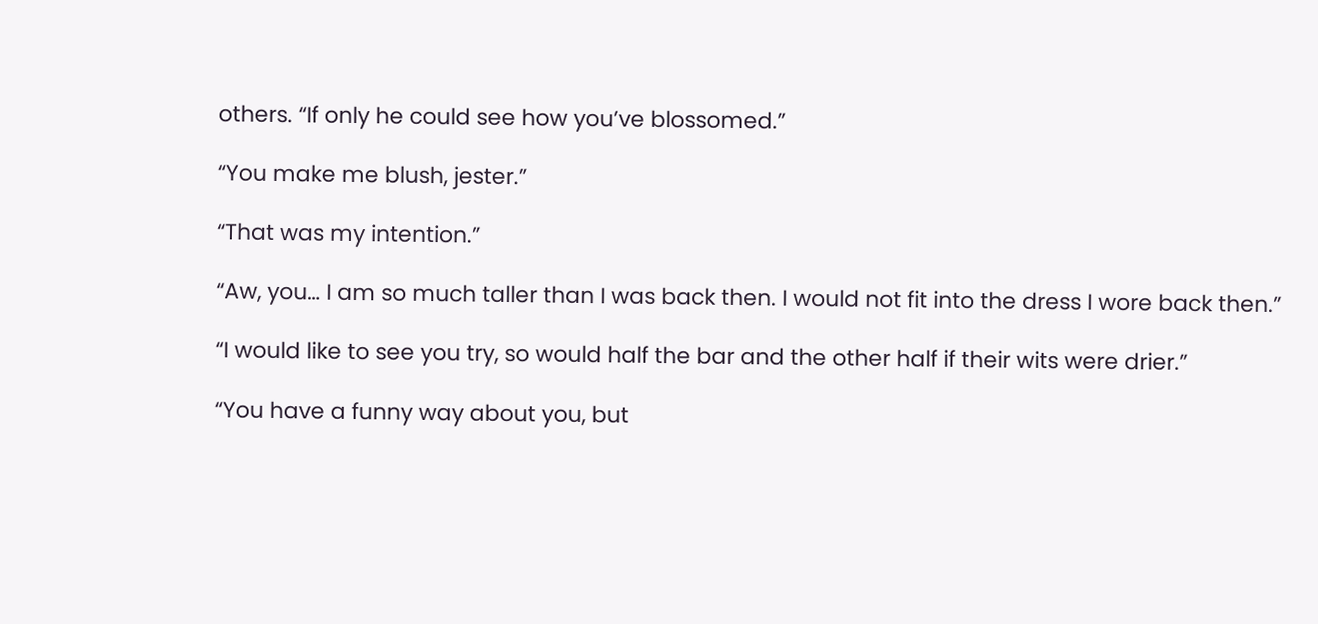others. “If only he could see how you’ve blossomed.”

“You make me blush, jester.”

“That was my intention.”

“Aw, you… I am so much taller than I was back then. I would not fit into the dress I wore back then.”

“I would like to see you try, so would half the bar and the other half if their wits were drier.”

“You have a funny way about you, but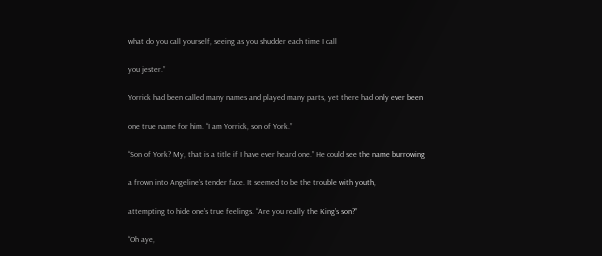what do you call yourself, seeing as you shudder each time I call

you jester.”

Yorrick had been called many names and played many parts, yet there had only ever been

one true name for him. “I am Yorrick, son of York.”

“Son of York? My, that is a title if I have ever heard one.” He could see the name burrowing

a frown into Angeline’s tender face. It seemed to be the trouble with youth,

attempting to hide one’s true feelings. “Are you really the King’s son?”

“Oh aye,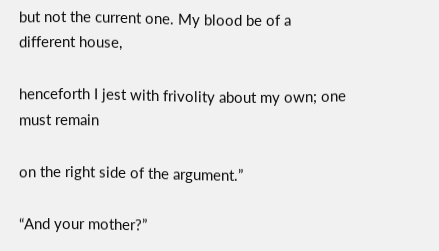but not the current one. My blood be of a different house,

henceforth I jest with frivolity about my own; one must remain

on the right side of the argument.”

“And your mother?”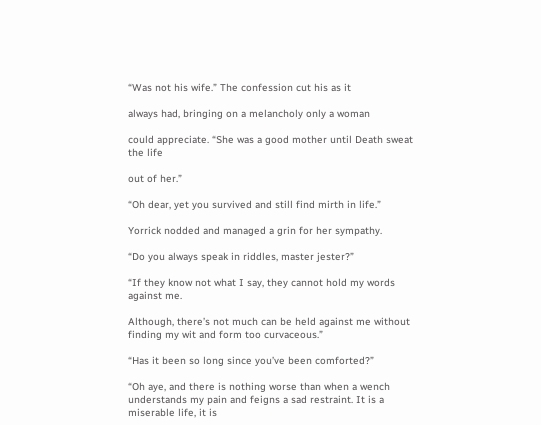“Was not his wife.” The confession cut his as it

always had, bringing on a melancholy only a woman

could appreciate. “She was a good mother until Death sweat the life

out of her.”

“Oh dear, yet you survived and still find mirth in life.”

Yorrick nodded and managed a grin for her sympathy.

“Do you always speak in riddles, master jester?”

“If they know not what I say, they cannot hold my words against me.

Although, there’s not much can be held against me without finding my wit and form too curvaceous.”

“Has it been so long since you’ve been comforted?”

“Oh aye, and there is nothing worse than when a wench understands my pain and feigns a sad restraint. It is a miserable life, it is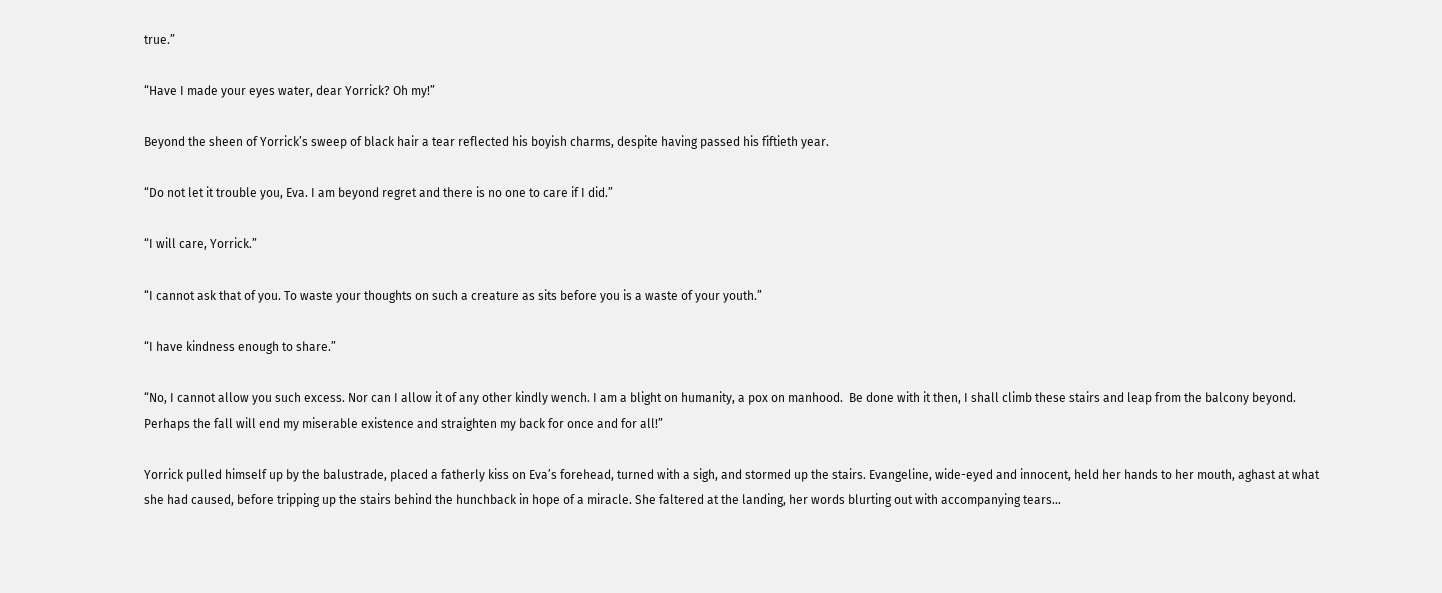true.”

“Have I made your eyes water, dear Yorrick? Oh my!”

Beyond the sheen of Yorrick’s sweep of black hair a tear reflected his boyish charms, despite having passed his fiftieth year.

“Do not let it trouble you, Eva. I am beyond regret and there is no one to care if I did.”

“I will care, Yorrick.”

“I cannot ask that of you. To waste your thoughts on such a creature as sits before you is a waste of your youth.”

“I have kindness enough to share.”

“No, I cannot allow you such excess. Nor can I allow it of any other kindly wench. I am a blight on humanity, a pox on manhood.  Be done with it then, I shall climb these stairs and leap from the balcony beyond. Perhaps the fall will end my miserable existence and straighten my back for once and for all!”

Yorrick pulled himself up by the balustrade, placed a fatherly kiss on Eva’s forehead, turned with a sigh, and stormed up the stairs. Evangeline, wide-eyed and innocent, held her hands to her mouth, aghast at what she had caused, before tripping up the stairs behind the hunchback in hope of a miracle. She faltered at the landing, her words blurting out with accompanying tears…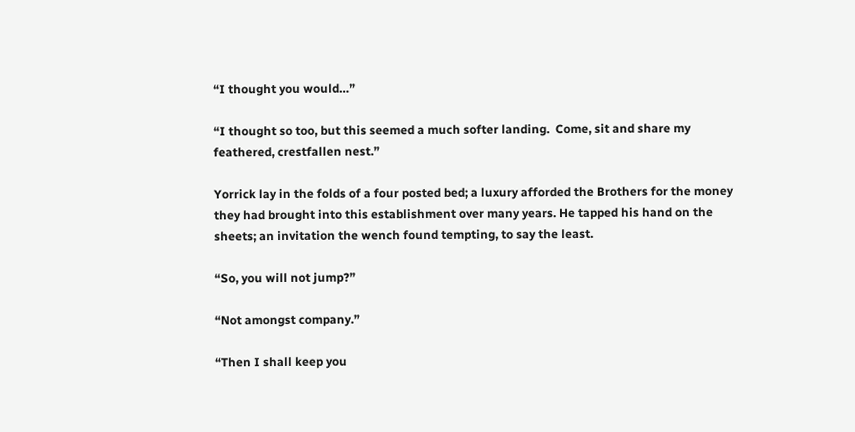“I thought you would…”

“I thought so too, but this seemed a much softer landing.  Come, sit and share my feathered, crestfallen nest.”

Yorrick lay in the folds of a four posted bed; a luxury afforded the Brothers for the money they had brought into this establishment over many years. He tapped his hand on the sheets; an invitation the wench found tempting, to say the least.

“So, you will not jump?”

“Not amongst company.”

“Then I shall keep you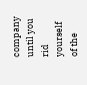company until you rid yourself of the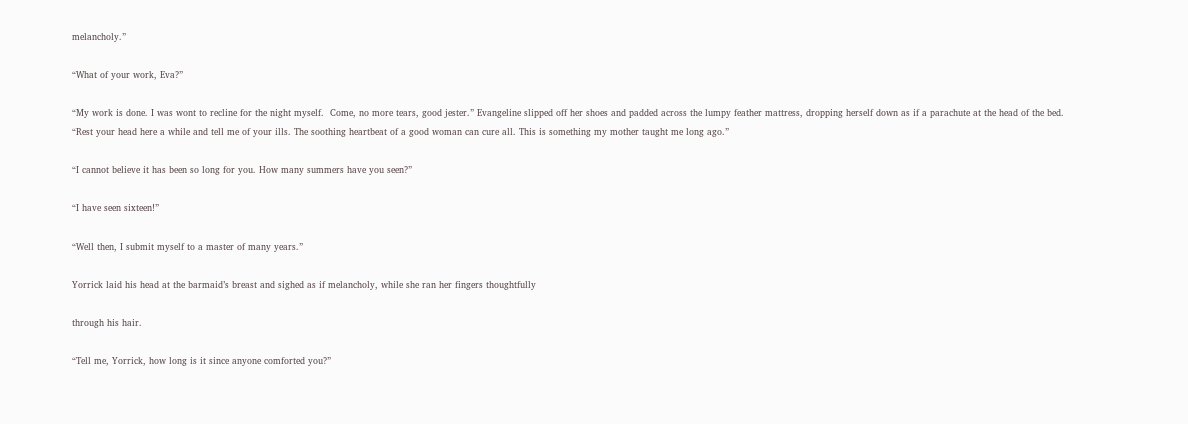melancholy.”

“What of your work, Eva?”

“My work is done. I was wont to recline for the night myself.  Come, no more tears, good jester.” Evangeline slipped off her shoes and padded across the lumpy feather mattress, dropping herself down as if a parachute at the head of the bed. “Rest your head here a while and tell me of your ills. The soothing heartbeat of a good woman can cure all. This is something my mother taught me long ago.”

“I cannot believe it has been so long for you. How many summers have you seen?”

“I have seen sixteen!”

“Well then, I submit myself to a master of many years.”

Yorrick laid his head at the barmaid’s breast and sighed as if melancholy, while she ran her fingers thoughtfully

through his hair.

“Tell me, Yorrick, how long is it since anyone comforted you?”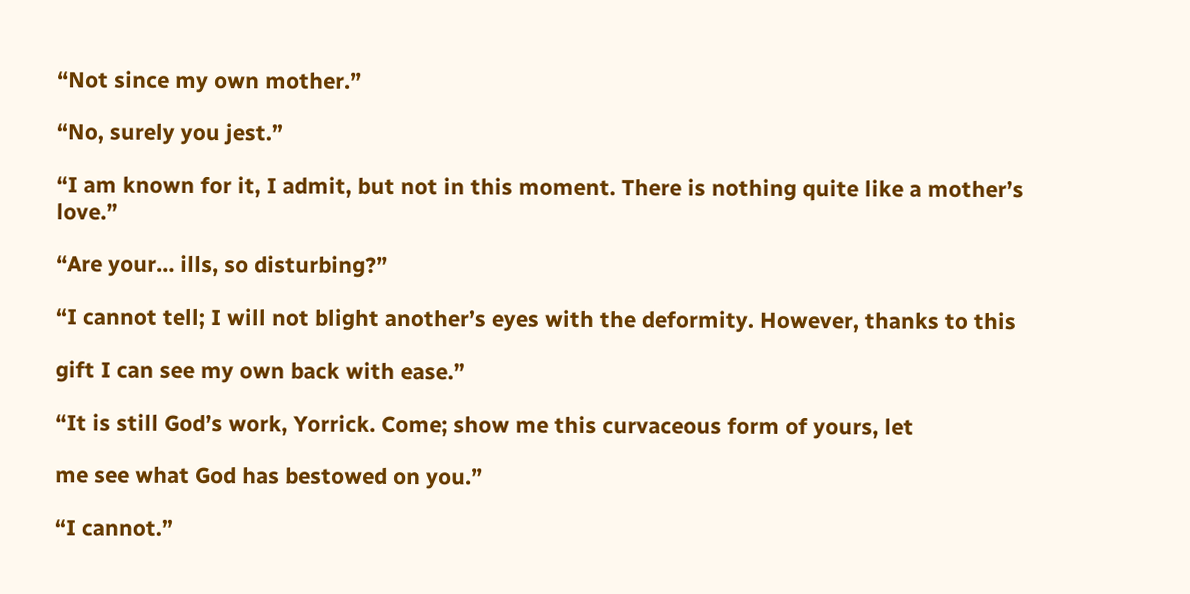“Not since my own mother.”

“No, surely you jest.”

“I am known for it, I admit, but not in this moment. There is nothing quite like a mother’s love.”

“Are your… ills, so disturbing?”

“I cannot tell; I will not blight another’s eyes with the deformity. However, thanks to this

gift I can see my own back with ease.”

“It is still God’s work, Yorrick. Come; show me this curvaceous form of yours, let

me see what God has bestowed on you.”

“I cannot.”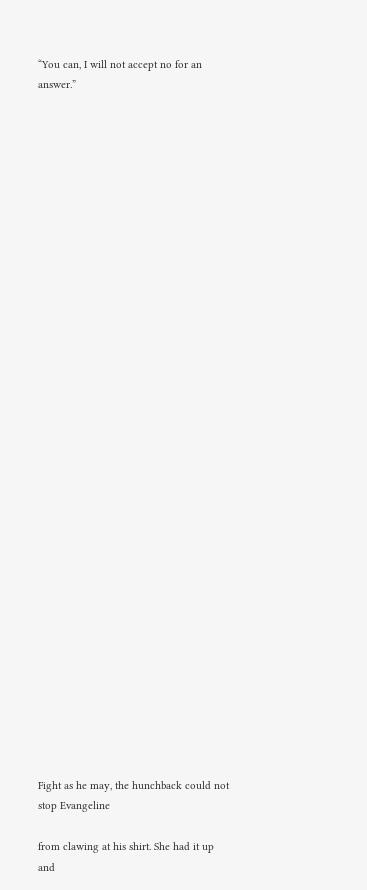“You can, I will not accept no for an answer.”

































Fight as he may, the hunchback could not stop Evangeline

from clawing at his shirt. She had it up and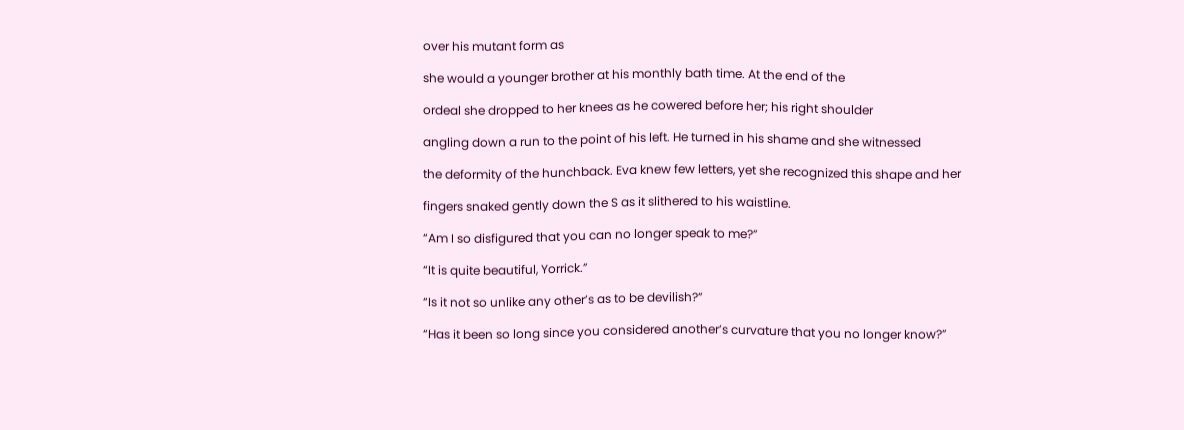over his mutant form as

she would a younger brother at his monthly bath time. At the end of the

ordeal she dropped to her knees as he cowered before her; his right shoulder

angling down a run to the point of his left. He turned in his shame and she witnessed

the deformity of the hunchback. Eva knew few letters, yet she recognized this shape and her

fingers snaked gently down the S as it slithered to his waistline.

“Am I so disfigured that you can no longer speak to me?”

“It is quite beautiful, Yorrick.”

“Is it not so unlike any other’s as to be devilish?”

“Has it been so long since you considered another’s curvature that you no longer know?”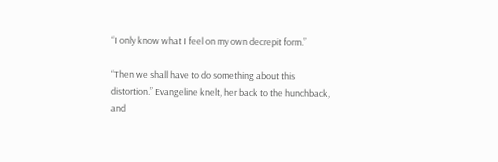“I only know what I feel on my own decrepit form.”

“Then we shall have to do something about this distortion.” Evangeline knelt, her back to the hunchback, and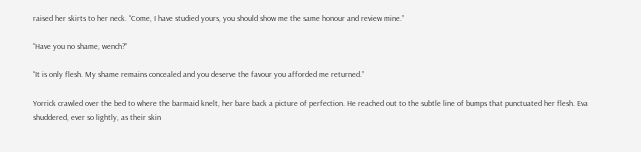raised her skirts to her neck. “Come, I have studied yours, you should show me the same honour and review mine.”

“Have you no shame, wench?”

“It is only flesh. My shame remains concealed and you deserve the favour you afforded me returned.”

Yorrick crawled over the bed to where the barmaid knelt, her bare back a picture of perfection. He reached out to the subtle line of bumps that punctuated her flesh. Eva shuddered, ever so lightly, as their skin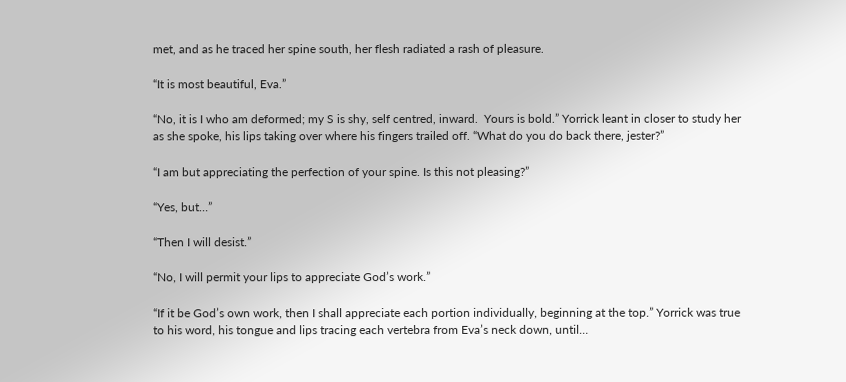met, and as he traced her spine south, her flesh radiated a rash of pleasure.

“It is most beautiful, Eva.”

“No, it is I who am deformed; my S is shy, self centred, inward.  Yours is bold.” Yorrick leant in closer to study her as she spoke, his lips taking over where his fingers trailed off. “What do you do back there, jester?”

“I am but appreciating the perfection of your spine. Is this not pleasing?”

“Yes, but…”

“Then I will desist.”

“No, I will permit your lips to appreciate God’s work.”

“If it be God’s own work, then I shall appreciate each portion individually, beginning at the top.” Yorrick was true to his word, his tongue and lips tracing each vertebra from Eva’s neck down, until…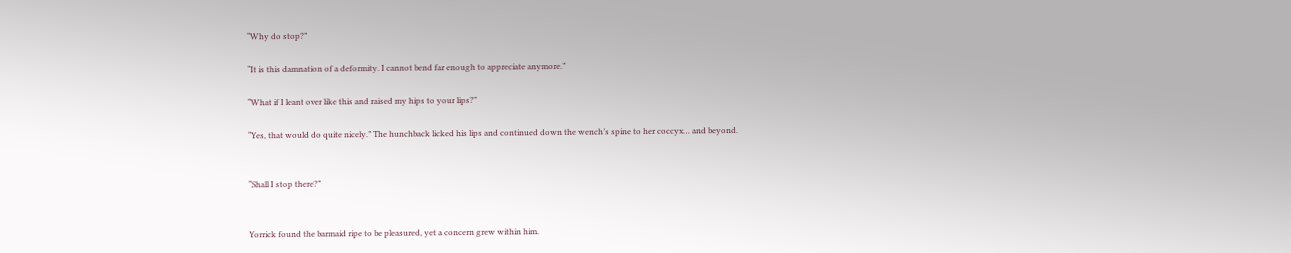“Why do stop?”

“It is this damnation of a deformity. I cannot bend far enough to appreciate anymore.”

“What if I leant over like this and raised my hips to your lips?”

“Yes, that would do quite nicely.” The hunchback licked his lips and continued down the wench’s spine to her coccyx… and beyond.


“Shall I stop there?”


Yorrick found the barmaid ripe to be pleasured, yet a concern grew within him.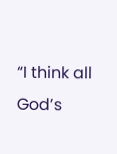“I think all God’s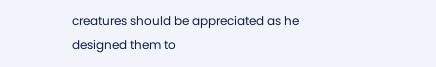creatures should be appreciated as he designed them to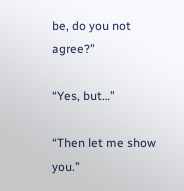be, do you not agree?”

“Yes, but…”

“Then let me show you.”